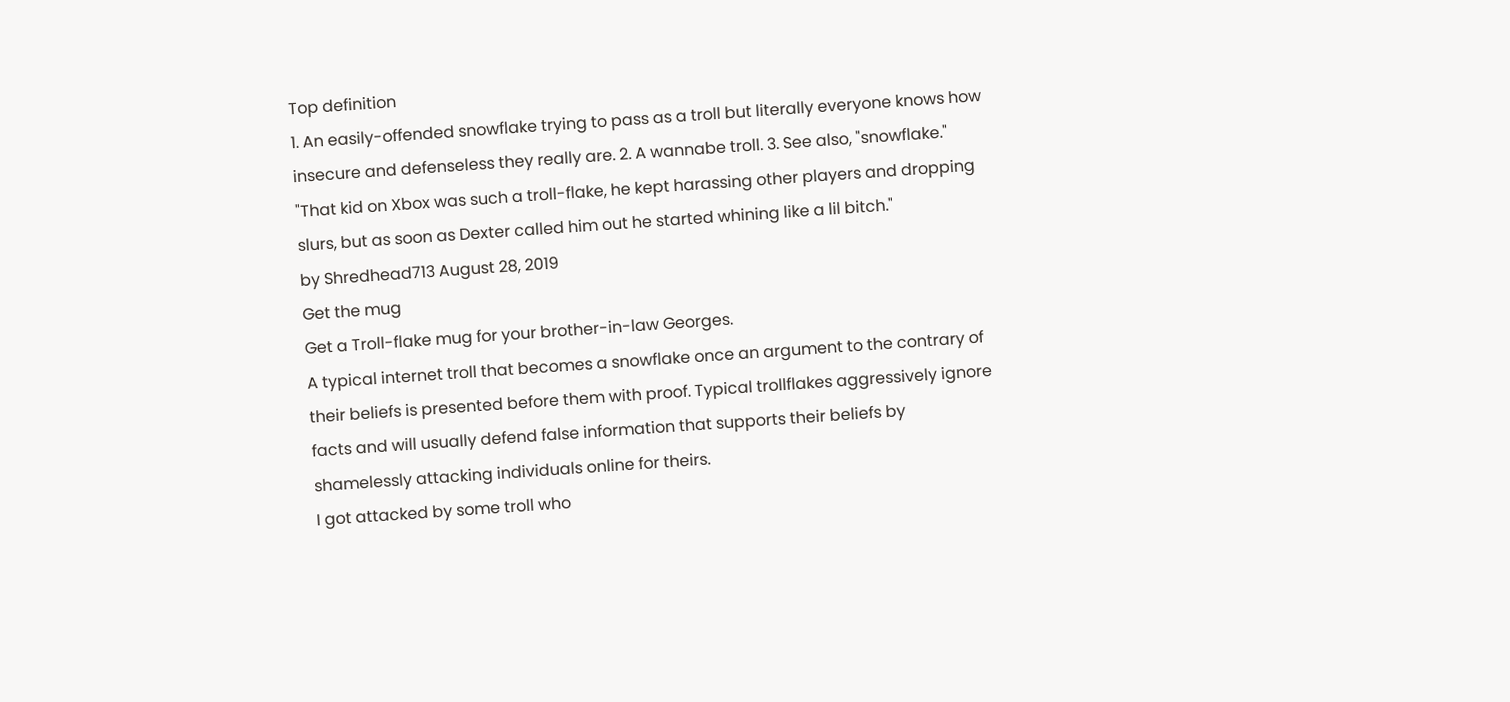Top definition
1. An easily-offended snowflake trying to pass as a troll but literally everyone knows how insecure and defenseless they really are. 2. A wannabe troll. 3. See also, "snowflake."
"That kid on Xbox was such a troll-flake, he kept harassing other players and dropping slurs, but as soon as Dexter called him out he started whining like a lil bitch."
by Shredhead713 August 28, 2019
Get the mug
Get a Troll-flake mug for your brother-in-law Georges.
A typical internet troll that becomes a snowflake once an argument to the contrary of their beliefs is presented before them with proof. Typical trollflakes aggressively ignore facts and will usually defend false information that supports their beliefs by shamelessly attacking individuals online for theirs.
I got attacked by some troll who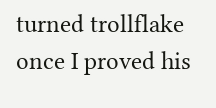turned trollflake once I proved his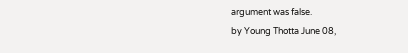argument was false.
by Young Thotta June 08,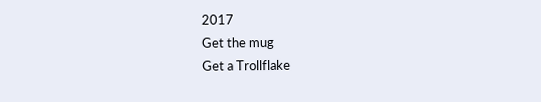2017
Get the mug
Get a Trollflake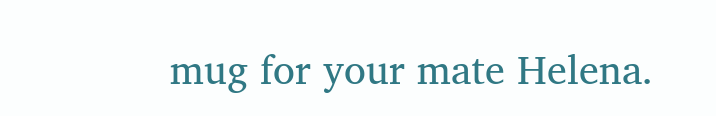mug for your mate Helena.